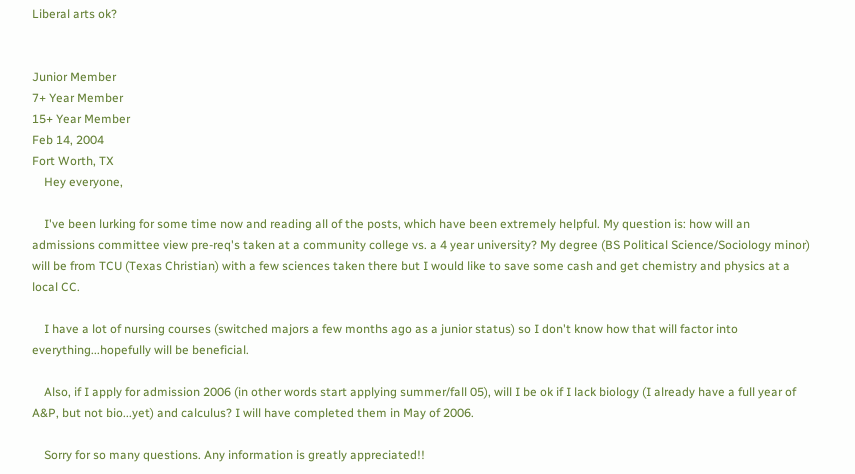Liberal arts ok?


Junior Member
7+ Year Member
15+ Year Member
Feb 14, 2004
Fort Worth, TX
    Hey everyone,

    I've been lurking for some time now and reading all of the posts, which have been extremely helpful. My question is: how will an admissions committee view pre-req's taken at a community college vs. a 4 year university? My degree (BS Political Science/Sociology minor) will be from TCU (Texas Christian) with a few sciences taken there but I would like to save some cash and get chemistry and physics at a local CC.

    I have a lot of nursing courses (switched majors a few months ago as a junior status) so I don't know how that will factor into everything...hopefully will be beneficial.

    Also, if I apply for admission 2006 (in other words start applying summer/fall 05), will I be ok if I lack biology (I already have a full year of A&P, but not bio...yet) and calculus? I will have completed them in May of 2006.

    Sorry for so many questions. Any information is greatly appreciated!!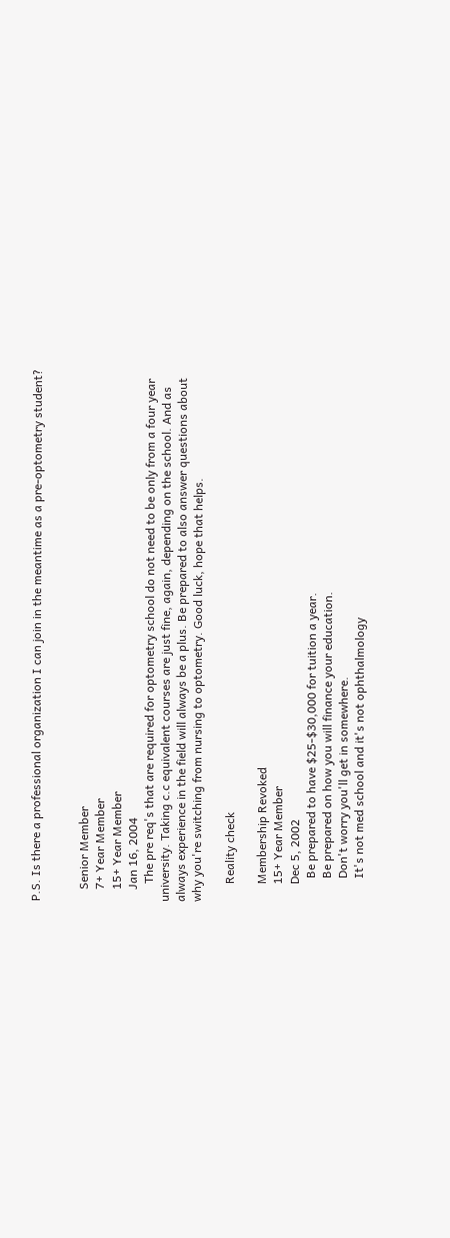P.S. Is there a professional organization I can join in the meantime as a pre-optometry student?


    Senior Member
    7+ Year Member
    15+ Year Member
    Jan 16, 2004
      The pre req's that are required for optometry school do not need to be only from a four year university. Taking c.c equivalent courses are just fine, again, depending on the school. And as always experience in the field will always be a plus. Be prepared to also answer questions about why you're switching from nursing to optometry. Good luck, hope that helps.

      Reality check

      Membership Revoked
      15+ Year Member
      Dec 5, 2002
        Be prepared to have $25-$30,000 for tuition a year.
        Be prepared on how you will finance your education.
        Don't worry you'll get in somewhere.
        It's not med school and it's not ophthalmology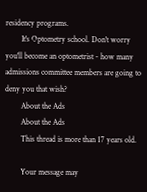residency programs.
        It's Optometry school. Don't worry you'll become an optometrist - how many admissions committee members are going to deny you that wish?
        About the Ads
        About the Ads
        This thread is more than 17 years old.

        Your message may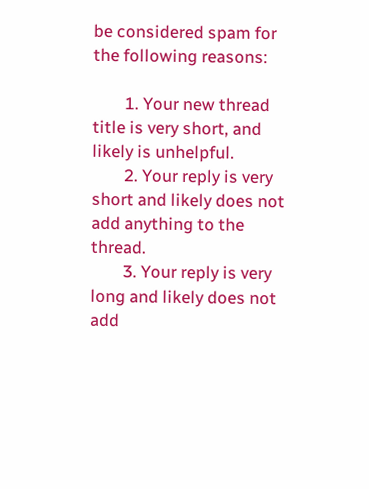be considered spam for the following reasons:

        1. Your new thread title is very short, and likely is unhelpful.
        2. Your reply is very short and likely does not add anything to the thread.
        3. Your reply is very long and likely does not add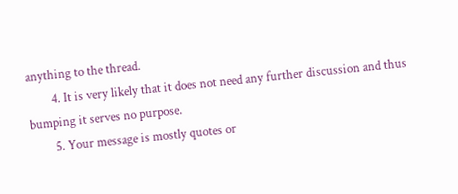anything to the thread.
        4. It is very likely that it does not need any further discussion and thus bumping it serves no purpose.
        5. Your message is mostly quotes or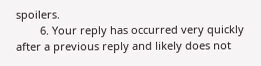spoilers.
        6. Your reply has occurred very quickly after a previous reply and likely does not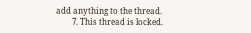add anything to the thread.
        7. This thread is locked.